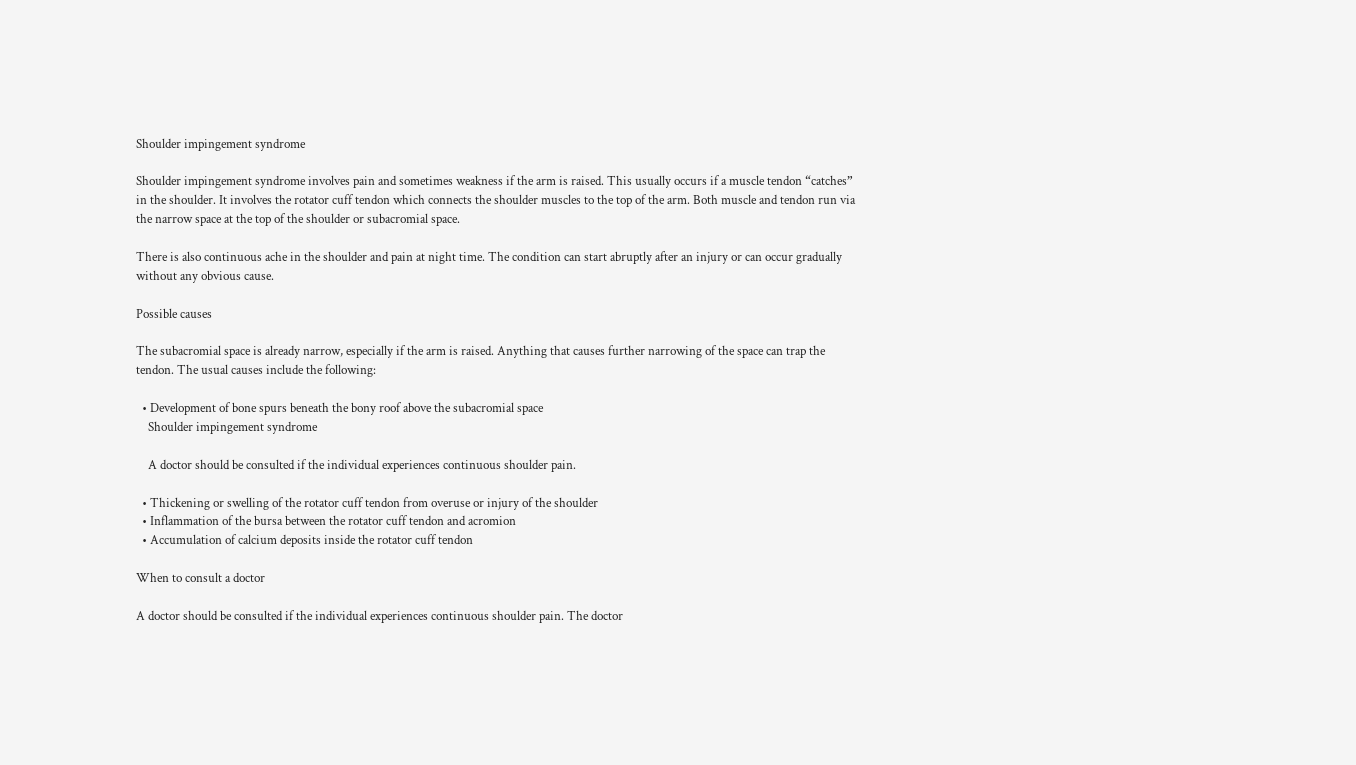Shoulder impingement syndrome

Shoulder impingement syndrome involves pain and sometimes weakness if the arm is raised. This usually occurs if a muscle tendon “catches” in the shoulder. It involves the rotator cuff tendon which connects the shoulder muscles to the top of the arm. Both muscle and tendon run via the narrow space at the top of the shoulder or subacromial space.

There is also continuous ache in the shoulder and pain at night time. The condition can start abruptly after an injury or can occur gradually without any obvious cause.

Possible causes

The subacromial space is already narrow, especially if the arm is raised. Anything that causes further narrowing of the space can trap the tendon. The usual causes include the following:

  • Development of bone spurs beneath the bony roof above the subacromial space
    Shoulder impingement syndrome

    A doctor should be consulted if the individual experiences continuous shoulder pain.

  • Thickening or swelling of the rotator cuff tendon from overuse or injury of the shoulder
  • Inflammation of the bursa between the rotator cuff tendon and acromion
  • Accumulation of calcium deposits inside the rotator cuff tendon

When to consult a doctor

A doctor should be consulted if the individual experiences continuous shoulder pain. The doctor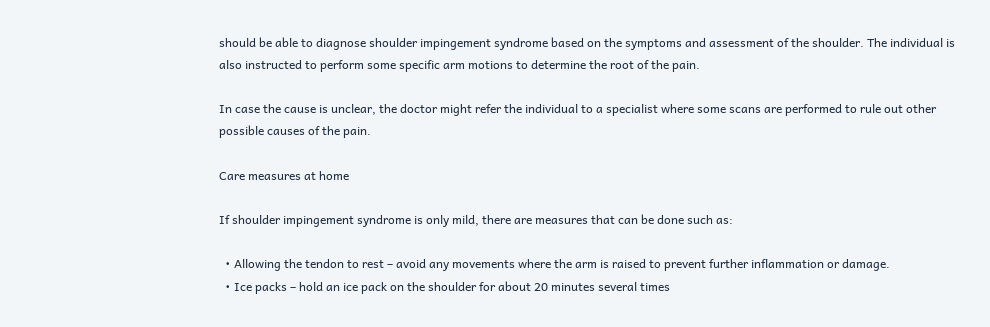should be able to diagnose shoulder impingement syndrome based on the symptoms and assessment of the shoulder. The individual is also instructed to perform some specific arm motions to determine the root of the pain.

In case the cause is unclear, the doctor might refer the individual to a specialist where some scans are performed to rule out other possible causes of the pain.

Care measures at home

If shoulder impingement syndrome is only mild, there are measures that can be done such as:

  • Allowing the tendon to rest – avoid any movements where the arm is raised to prevent further inflammation or damage.
  • Ice packs – hold an ice pack on the shoulder for about 20 minutes several times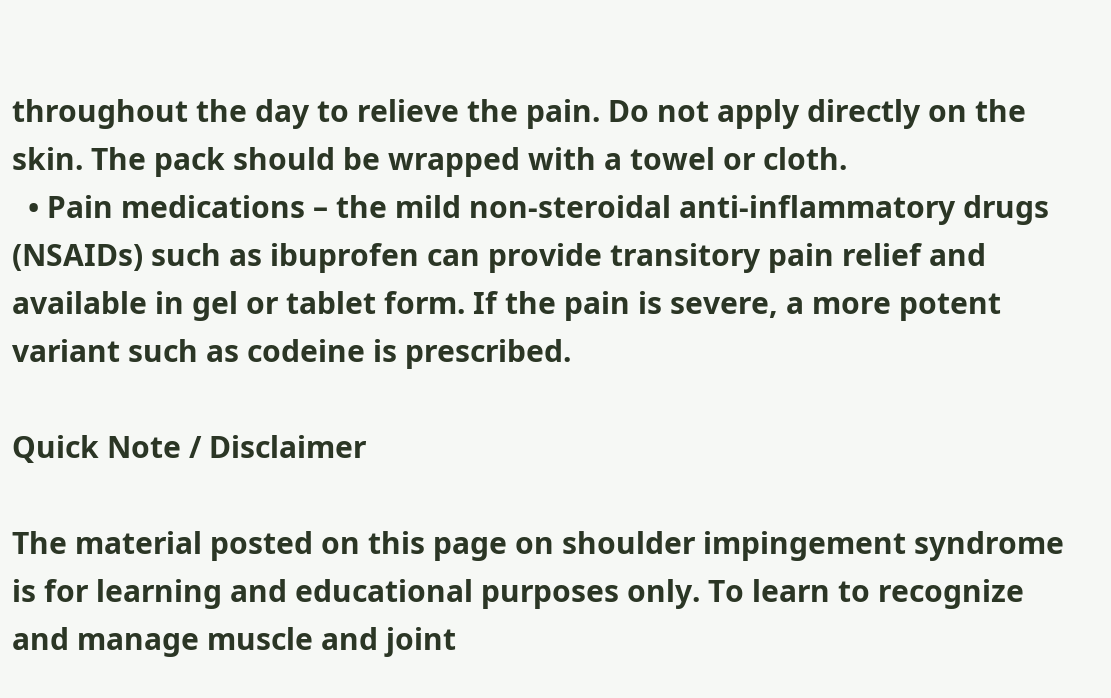throughout the day to relieve the pain. Do not apply directly on the skin. The pack should be wrapped with a towel or cloth.
  • Pain medications – the mild non-steroidal anti-inflammatory drugs (NSAIDs) such as ibuprofen can provide transitory pain relief and available in gel or tablet form. If the pain is severe, a more potent variant such as codeine is prescribed.

Quick Note / Disclaimer

The material posted on this page on shoulder impingement syndrome is for learning and educational purposes only. To learn to recognize and manage muscle and joint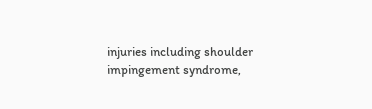injuries including shoulder impingement syndrome,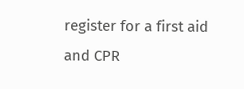register for a first aid and CPR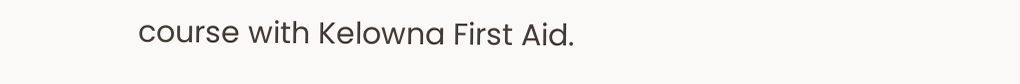course with Kelowna First Aid.